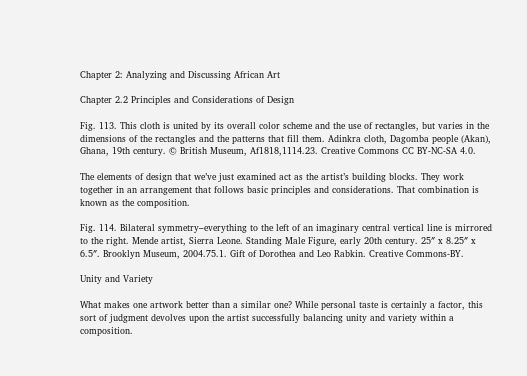Chapter 2: Analyzing and Discussing African Art

Chapter 2.2 Principles and Considerations of Design

Fig. 113. This cloth is united by its overall color scheme and the use of rectangles, but varies in the dimensions of the rectangles and the patterns that fill them. Adinkra cloth, Dagomba people (Akan), Ghana, 19th century. © British Museum, Af1818,1114.23. Creative Commons CC BY-NC-SA 4.0.

The elements of design that we’ve just examined act as the artist’s building blocks. They work together in an arrangement that follows basic principles and considerations. That combination is known as the composition.

Fig. 114. Bilateral symmetry–everything to the left of an imaginary central vertical line is mirrored to the right. Mende artist, Sierra Leone. Standing Male Figure, early 20th century. 25″ x 8.25″ x 6.5″. Brooklyn Museum, 2004.75.1. Gift of Dorothea and Leo Rabkin. Creative Commons-BY.

Unity and Variety

What makes one artwork better than a similar one? While personal taste is certainly a factor, this sort of judgment devolves upon the artist successfully balancing unity and variety within a composition.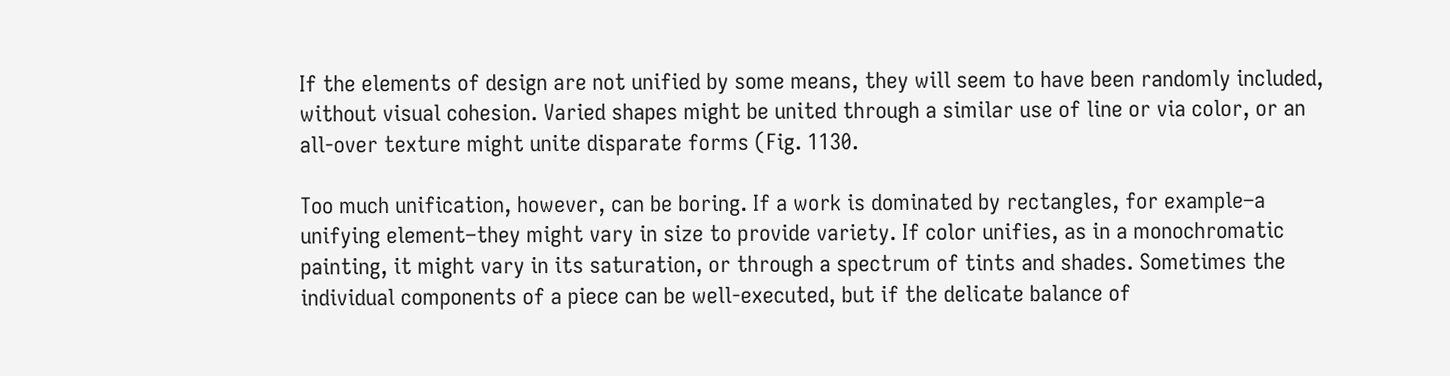If the elements of design are not unified by some means, they will seem to have been randomly included, without visual cohesion. Varied shapes might be united through a similar use of line or via color, or an all-over texture might unite disparate forms (Fig. 1130.

Too much unification, however, can be boring. If a work is dominated by rectangles, for example–a unifying element–they might vary in size to provide variety. If color unifies, as in a monochromatic painting, it might vary in its saturation, or through a spectrum of tints and shades. Sometimes the individual components of a piece can be well-executed, but if the delicate balance of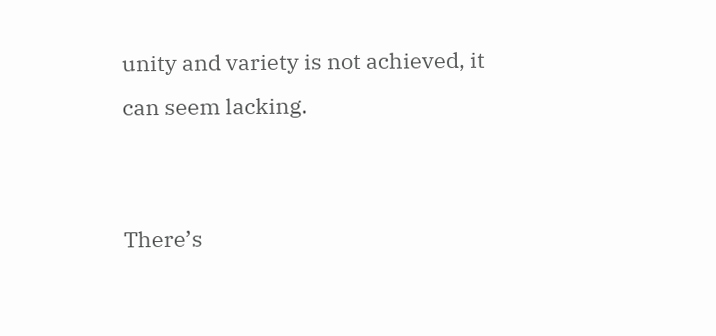unity and variety is not achieved, it can seem lacking.


There’s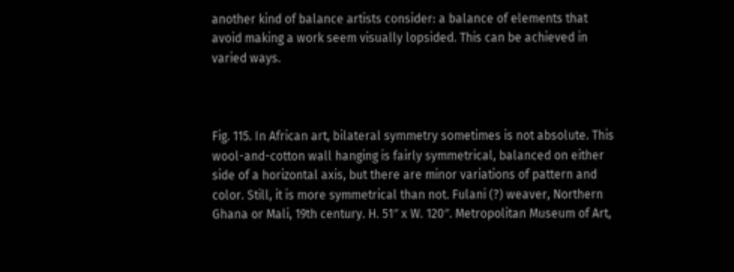another kind of balance artists consider: a balance of elements that avoid making a work seem visually lopsided. This can be achieved in varied ways.



Fig. 115. In African art, bilateral symmetry sometimes is not absolute. This wool-and-cotton wall hanging is fairly symmetrical, balanced on either side of a horizontal axis, but there are minor variations of pattern and color. Still, it is more symmetrical than not. Fulani (?) weaver, Northern Ghana or Mali, 19th century. H. 51″ x W. 120″. Metropolitan Museum of Art,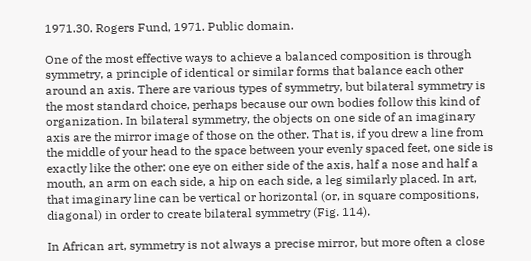1971.30. Rogers Fund, 1971. Public domain.

One of the most effective ways to achieve a balanced composition is through symmetry, a principle of identical or similar forms that balance each other around an axis. There are various types of symmetry, but bilateral symmetry is the most standard choice, perhaps because our own bodies follow this kind of organization. In bilateral symmetry, the objects on one side of an imaginary axis are the mirror image of those on the other. That is, if you drew a line from the middle of your head to the space between your evenly spaced feet, one side is exactly like the other: one eye on either side of the axis, half a nose and half a mouth, an arm on each side, a hip on each side, a leg similarly placed. In art, that imaginary line can be vertical or horizontal (or, in square compositions, diagonal) in order to create bilateral symmetry (Fig. 114).

In African art, symmetry is not always a precise mirror, but more often a close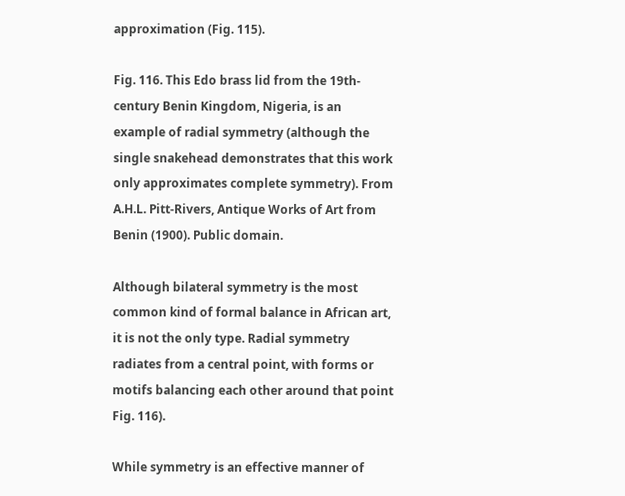approximation (Fig. 115).

Fig. 116. This Edo brass lid from the 19th-century Benin Kingdom, Nigeria, is an example of radial symmetry (although the single snakehead demonstrates that this work only approximates complete symmetry). From A.H.L. Pitt-Rivers, Antique Works of Art from Benin (1900). Public domain.

Although bilateral symmetry is the most common kind of formal balance in African art, it is not the only type. Radial symmetry radiates from a central point, with forms or motifs balancing each other around that point Fig. 116).

While symmetry is an effective manner of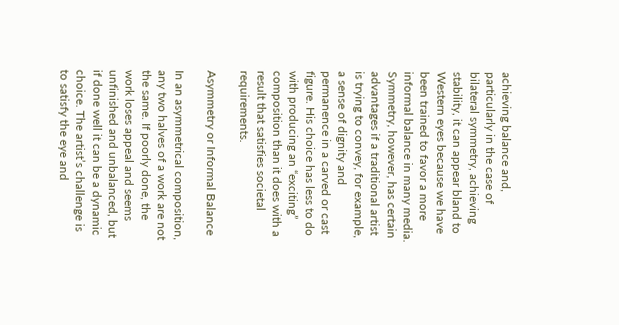achieving balance and, particularly in the case of bilateral symmetry, achieving stability, it can appear bland to Western eyes because we have been trained to favor a more informal balance in many media. Symmetry, however, has certain advantages if a traditional artist is trying to convey, for example, a sense of dignity and permanence in a carved or cast figure. His choice has less to do with producing an “exciting” composition than it does with a result that satisfies societal requirements.

Asymmetry or Informal Balance

In an asymmetrical composition, any two halves of a work are not the same. If poorly done, the work loses appeal and seems unfinished and unbalanced, but if done well it can be a dynamic choice. The artist’s challenge is to satisfy the eye and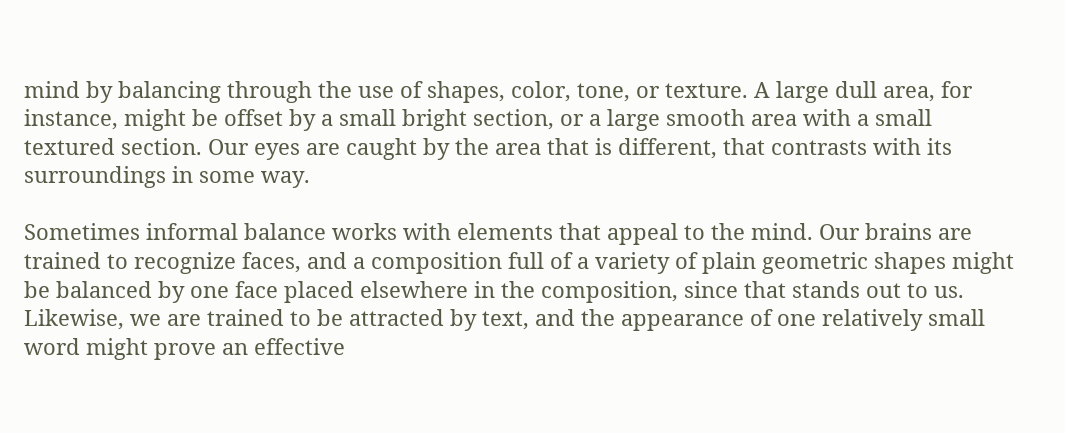mind by balancing through the use of shapes, color, tone, or texture. A large dull area, for instance, might be offset by a small bright section, or a large smooth area with a small textured section. Our eyes are caught by the area that is different, that contrasts with its surroundings in some way.

Sometimes informal balance works with elements that appeal to the mind. Our brains are trained to recognize faces, and a composition full of a variety of plain geometric shapes might be balanced by one face placed elsewhere in the composition, since that stands out to us. Likewise, we are trained to be attracted by text, and the appearance of one relatively small word might prove an effective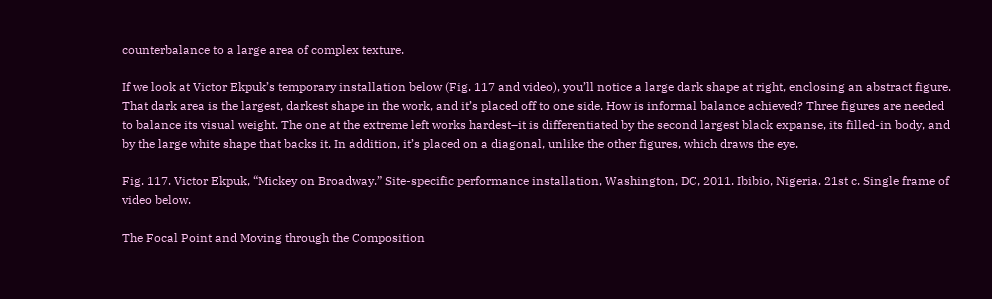counterbalance to a large area of complex texture.

If we look at Victor Ekpuk’s temporary installation below (Fig. 117 and video), you’ll notice a large dark shape at right, enclosing an abstract figure. That dark area is the largest, darkest shape in the work, and it’s placed off to one side. How is informal balance achieved? Three figures are needed to balance its visual weight. The one at the extreme left works hardest–it is differentiated by the second largest black expanse, its filled-in body, and by the large white shape that backs it. In addition, it’s placed on a diagonal, unlike the other figures, which draws the eye.

Fig. 117. Victor Ekpuk, “Mickey on Broadway.” Site-specific performance installation, Washington, DC, 2011. Ibibio, Nigeria. 21st c. Single frame of video below.

The Focal Point and Moving through the Composition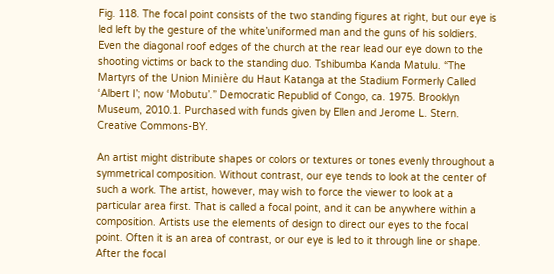Fig. 118. The focal point consists of the two standing figures at right, but our eye is led left by the gesture of the white’uniformed man and the guns of his soldiers. Even the diagonal roof edges of the church at the rear lead our eye down to the shooting victims or back to the standing duo. Tshibumba Kanda Matulu. “The Martyrs of the Union Minière du Haut Katanga at the Stadium Formerly Called ‘Albert I’; now ‘Mobutu’.” Democratic Republid of Congo, ca. 1975. Brooklyn Museum, 2010.1. Purchased with funds given by Ellen and Jerome L. Stern. Creative Commons-BY.

An artist might distribute shapes or colors or textures or tones evenly throughout a symmetrical composition. Without contrast, our eye tends to look at the center of such a work. The artist, however, may wish to force the viewer to look at a particular area first. That is called a focal point, and it can be anywhere within a composition. Artists use the elements of design to direct our eyes to the focal point. Often it is an area of contrast, or our eye is led to it through line or shape. After the focal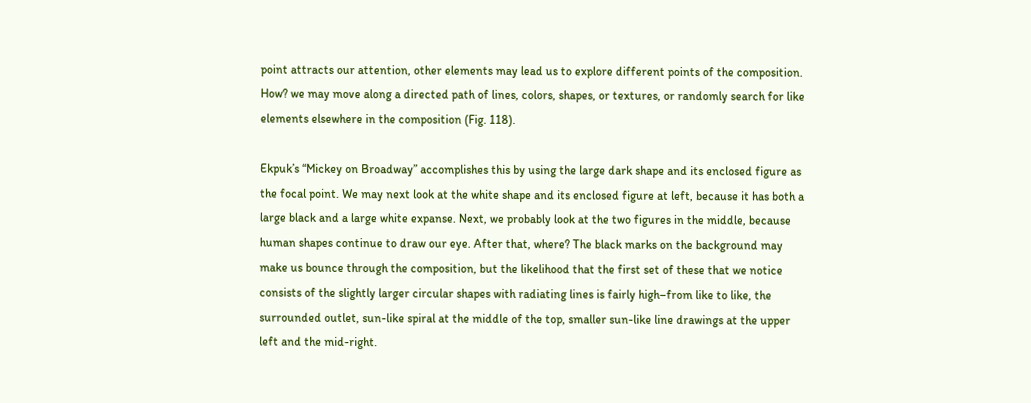point attracts our attention, other elements may lead us to explore different points of the composition. How? we may move along a directed path of lines, colors, shapes, or textures, or randomly search for like elements elsewhere in the composition (Fig. 118).

Ekpuk’s “Mickey on Broadway” accomplishes this by using the large dark shape and its enclosed figure as the focal point. We may next look at the white shape and its enclosed figure at left, because it has both a large black and a large white expanse. Next, we probably look at the two figures in the middle, because human shapes continue to draw our eye. After that, where? The black marks on the background may make us bounce through the composition, but the likelihood that the first set of these that we notice consists of the slightly larger circular shapes with radiating lines is fairly high–from like to like, the surrounded outlet, sun-like spiral at the middle of the top, smaller sun-like line drawings at the upper left and the mid-right.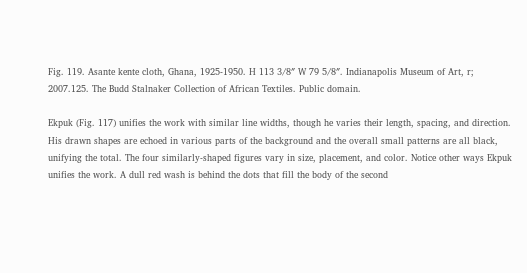Fig. 119. Asante kente cloth, Ghana, 1925-1950. H 113 3/8″ W 79 5/8″. Indianapolis Museum of Art, r; 2007.125. The Budd Stalnaker Collection of African Textiles. Public domain.

Ekpuk (Fig. 117) unifies the work with similar line widths, though he varies their length, spacing, and direction. His drawn shapes are echoed in various parts of the background and the overall small patterns are all black, unifying the total. The four similarly-shaped figures vary in size, placement, and color. Notice other ways Ekpuk unifies the work. A dull red wash is behind the dots that fill the body of the second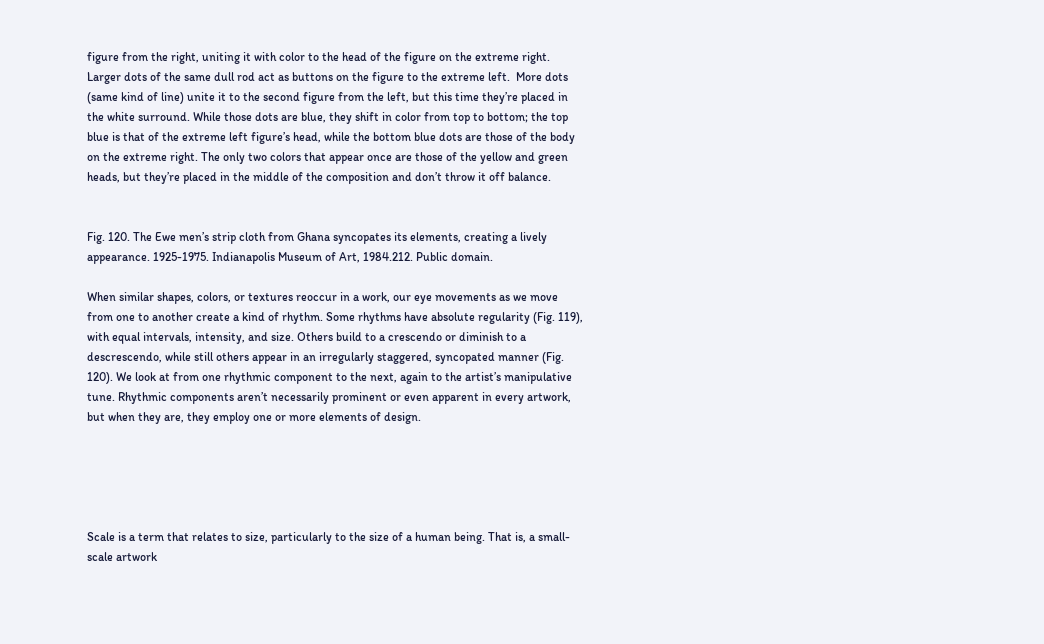figure from the right, uniting it with color to the head of the figure on the extreme right. Larger dots of the same dull rod act as buttons on the figure to the extreme left.  More dots (same kind of line) unite it to the second figure from the left, but this time they’re placed in the white surround. While those dots are blue, they shift in color from top to bottom; the top blue is that of the extreme left figure’s head, while the bottom blue dots are those of the body on the extreme right. The only two colors that appear once are those of the yellow and green heads, but they’re placed in the middle of the composition and don’t throw it off balance.


Fig. 120. The Ewe men’s strip cloth from Ghana syncopates its elements, creating a lively appearance. 1925-1975. Indianapolis Museum of Art, 1984.212. Public domain.

When similar shapes, colors, or textures reoccur in a work, our eye movements as we move from one to another create a kind of rhythm. Some rhythms have absolute regularity (Fig. 119), with equal intervals, intensity, and size. Others build to a crescendo or diminish to a descrescendo, while still others appear in an irregularly staggered, syncopated manner (Fig. 120). We look at from one rhythmic component to the next, again to the artist’s manipulative tune. Rhythmic components aren’t necessarily prominent or even apparent in every artwork, but when they are, they employ one or more elements of design.





Scale is a term that relates to size, particularly to the size of a human being. That is, a small-scale artwork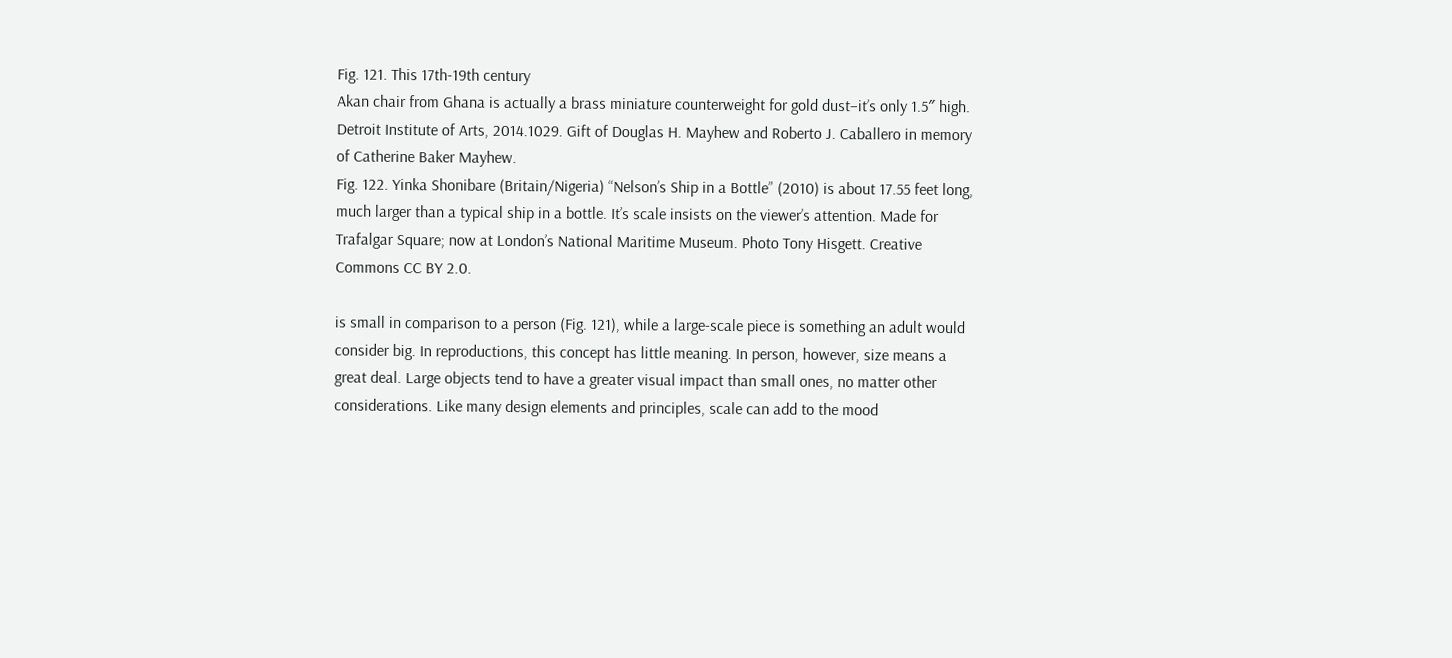Fig. 121. This 17th-19th century
Akan chair from Ghana is actually a brass miniature counterweight for gold dust–it’s only 1.5″ high. Detroit Institute of Arts, 2014.1029. Gift of Douglas H. Mayhew and Roberto J. Caballero in memory of Catherine Baker Mayhew.
Fig. 122. Yinka Shonibare (Britain/Nigeria) “Nelson’s Ship in a Bottle” (2010) is about 17.55 feet long, much larger than a typical ship in a bottle. It’s scale insists on the viewer’s attention. Made for Trafalgar Square; now at London’s National Maritime Museum. Photo Tony Hisgett. Creative Commons CC BY 2.0.

is small in comparison to a person (Fig. 121), while a large-scale piece is something an adult would consider big. In reproductions, this concept has little meaning. In person, however, size means a great deal. Large objects tend to have a greater visual impact than small ones, no matter other considerations. Like many design elements and principles, scale can add to the mood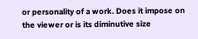or personality of a work. Does it impose on the viewer or is its diminutive size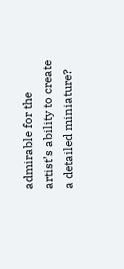admirable for the artist’s ability to create a detailed miniature?